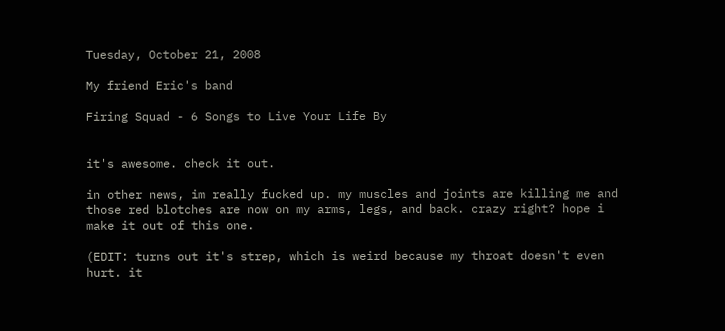Tuesday, October 21, 2008

My friend Eric's band

Firing Squad - 6 Songs to Live Your Life By


it's awesome. check it out.

in other news, im really fucked up. my muscles and joints are killing me and those red blotches are now on my arms, legs, and back. crazy right? hope i make it out of this one.

(EDIT: turns out it's strep, which is weird because my throat doesn't even hurt. it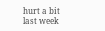hurt a bit last week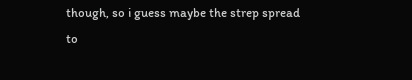though, so i guess maybe the strep spread to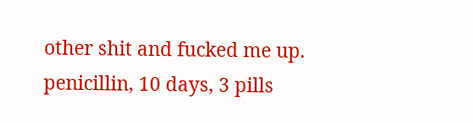other shit and fucked me up. penicillin, 10 days, 3 pills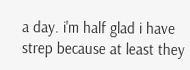a day. i'm half glad i have strep because at least they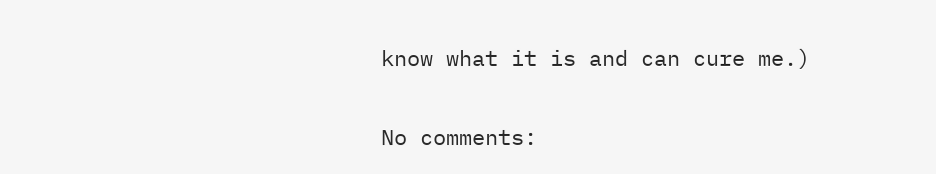know what it is and can cure me.)


No comments: